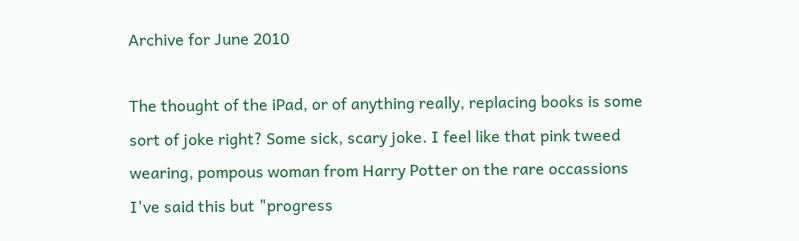Archive for June 2010

The thought of the iPad, or of anything really, replacing books is some sort of joke right? Some sick, scary joke. I feel like that pink tweed wearing, pompous woman from Harry Potter on the rare occassions I've said this but "progress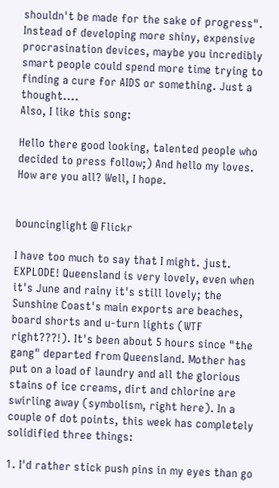shouldn't be made for the sake of progress". Instead of developing more shiny, expensive procrasination devices, maybe you incredibly smart people could spend more time trying to finding a cure for AIDS or something. Just a thought....
Also, I like this song:

Hello there good looking, talented people who decided to press follow;) And hello my loves. How are you all? Well, I hope.


bouncinglight @ Flickr

I have too much to say that I might. just. EXPLODE! Queensland is very lovely, even when it's June and rainy it's still lovely; the Sunshine Coast's main exports are beaches, board shorts and u-turn lights (WTF right???!). It's been about 5 hours since "the gang" departed from Queensland. Mother has put on a load of laundry and all the glorious stains of ice creams, dirt and chlorine are swirling away (symbolism, right here). In a couple of dot points, this week has completely solidified three things:

1. I'd rather stick push pins in my eyes than go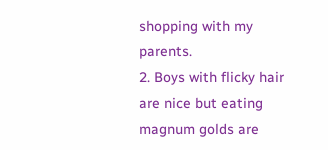shopping with my parents.
2. Boys with flicky hair are nice but eating magnum golds are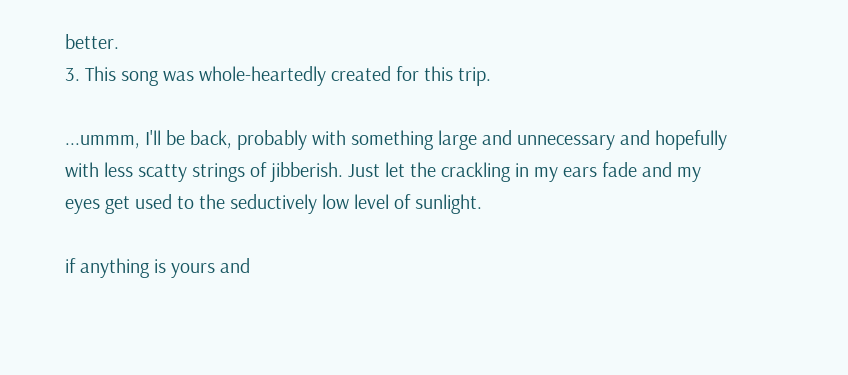better.
3. This song was whole-heartedly created for this trip.

...ummm, I'll be back, probably with something large and unnecessary and hopefully with less scatty strings of jibberish. Just let the crackling in my ears fade and my eyes get used to the seductively low level of sunlight.

if anything is yours and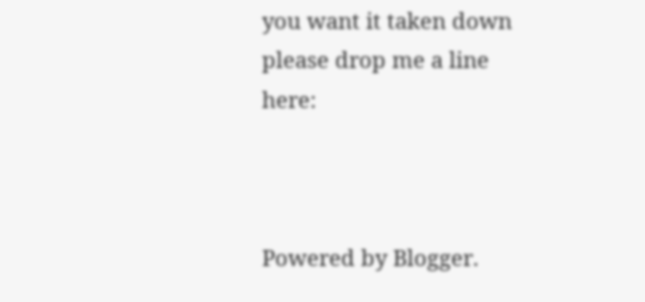you want it taken down please drop me a line here:



Powered by Blogger.